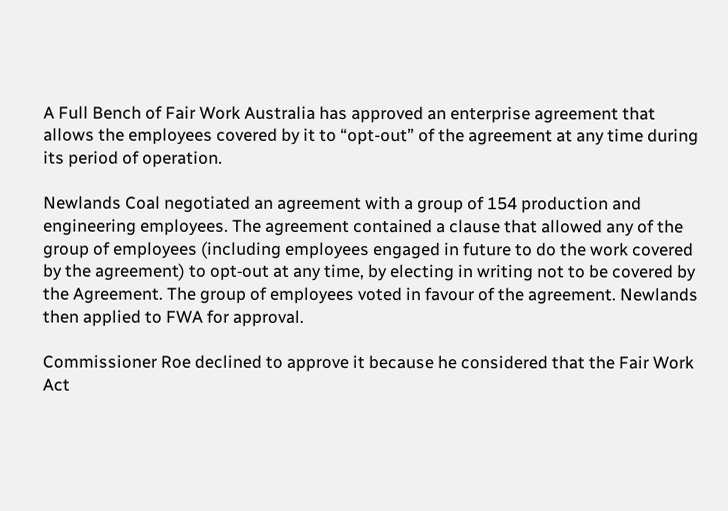A Full Bench of Fair Work Australia has approved an enterprise agreement that allows the employees covered by it to “opt-out” of the agreement at any time during its period of operation.

Newlands Coal negotiated an agreement with a group of 154 production and engineering employees. The agreement contained a clause that allowed any of the group of employees (including employees engaged in future to do the work covered by the agreement) to opt‑out at any time, by electing in writing not to be covered by the Agreement. The group of employees voted in favour of the agreement. Newlands then applied to FWA for approval.

Commissioner Roe declined to approve it because he considered that the Fair Work Act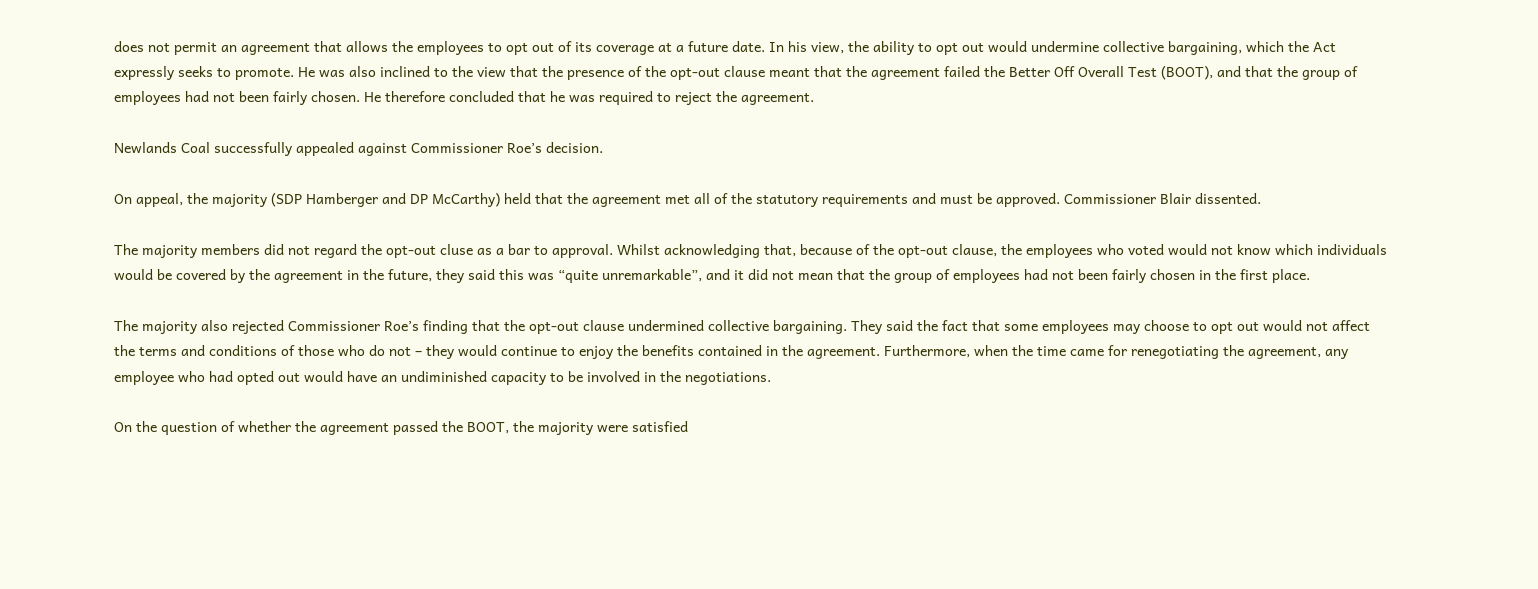does not permit an agreement that allows the employees to opt out of its coverage at a future date. In his view, the ability to opt out would undermine collective bargaining, which the Act expressly seeks to promote. He was also inclined to the view that the presence of the opt-out clause meant that the agreement failed the Better Off Overall Test (BOOT), and that the group of employees had not been fairly chosen. He therefore concluded that he was required to reject the agreement.

Newlands Coal successfully appealed against Commissioner Roe’s decision.

On appeal, the majority (SDP Hamberger and DP McCarthy) held that the agreement met all of the statutory requirements and must be approved. Commissioner Blair dissented.

The majority members did not regard the opt-out cluse as a bar to approval. Whilst acknowledging that, because of the opt-out clause, the employees who voted would not know which individuals would be covered by the agreement in the future, they said this was “quite unremarkable”, and it did not mean that the group of employees had not been fairly chosen in the first place.

The majority also rejected Commissioner Roe’s finding that the opt-out clause undermined collective bargaining. They said the fact that some employees may choose to opt out would not affect the terms and conditions of those who do not – they would continue to enjoy the benefits contained in the agreement. Furthermore, when the time came for renegotiating the agreement, any employee who had opted out would have an undiminished capacity to be involved in the negotiations.

On the question of whether the agreement passed the BOOT, the majority were satisfied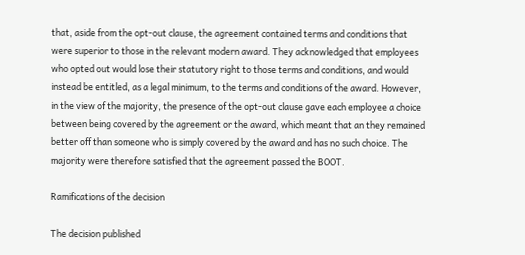that, aside from the opt-out clause, the agreement contained terms and conditions that were superior to those in the relevant modern award. They acknowledged that employees who opted out would lose their statutory right to those terms and conditions, and would instead be entitled, as a legal minimum, to the terms and conditions of the award. However, in the view of the majority, the presence of the opt-out clause gave each employee a choice between being covered by the agreement or the award, which meant that an they remained better off than someone who is simply covered by the award and has no such choice. The majority were therefore satisfied that the agreement passed the BOOT.

Ramifications of the decision

The decision published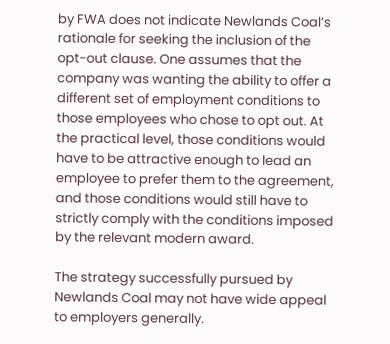by FWA does not indicate Newlands Coal’s rationale for seeking the inclusion of the opt-out clause. One assumes that the company was wanting the ability to offer a different set of employment conditions to those employees who chose to opt out. At the practical level, those conditions would have to be attractive enough to lead an employee to prefer them to the agreement, and those conditions would still have to strictly comply with the conditions imposed by the relevant modern award.

The strategy successfully pursued by Newlands Coal may not have wide appeal to employers generally.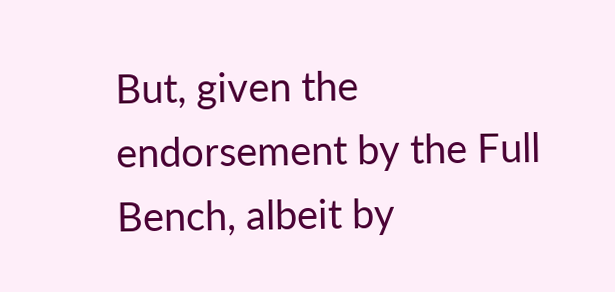But, given the endorsement by the Full Bench, albeit by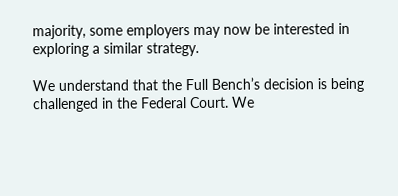majority, some employers may now be interested in exploring a similar strategy.

We understand that the Full Bench’s decision is being challenged in the Federal Court. We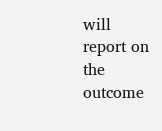will report on the outcome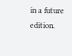in a future edition.